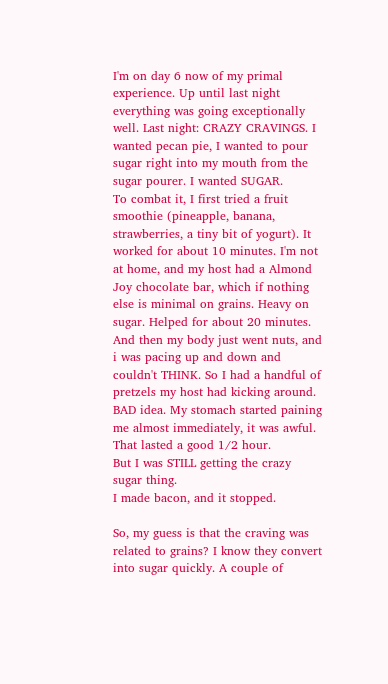I'm on day 6 now of my primal experience. Up until last night everything was going exceptionally well. Last night: CRAZY CRAVINGS. I wanted pecan pie, I wanted to pour sugar right into my mouth from the sugar pourer. I wanted SUGAR.
To combat it, I first tried a fruit smoothie (pineapple, banana, strawberries, a tiny bit of yogurt). It worked for about 10 minutes. I'm not at home, and my host had a Almond Joy chocolate bar, which if nothing else is minimal on grains. Heavy on sugar. Helped for about 20 minutes. And then my body just went nuts, and i was pacing up and down and couldn't THINK. So I had a handful of pretzels my host had kicking around.
BAD idea. My stomach started paining me almost immediately, it was awful. That lasted a good 1/2 hour.
But I was STILL getting the crazy sugar thing.
I made bacon, and it stopped.

So, my guess is that the craving was related to grains? I know they convert into sugar quickly. A couple of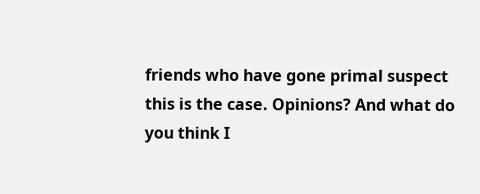friends who have gone primal suspect this is the case. Opinions? And what do you think I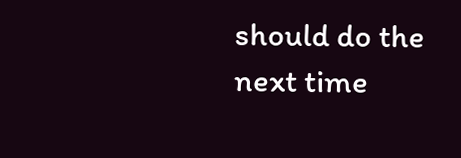should do the next time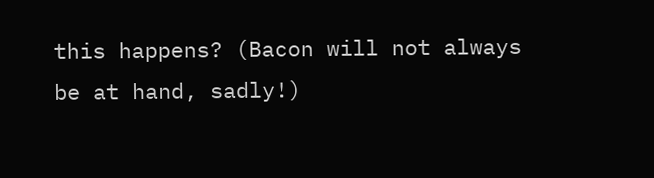this happens? (Bacon will not always be at hand, sadly!)